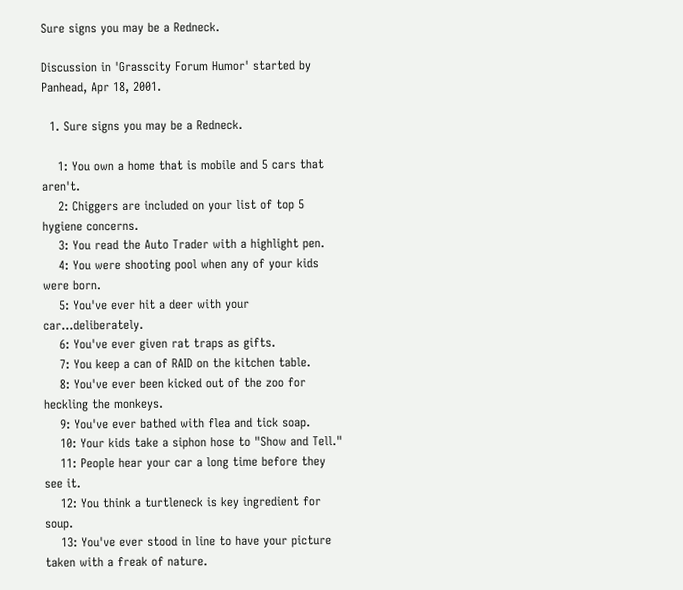Sure signs you may be a Redneck.

Discussion in 'Grasscity Forum Humor' started by Panhead, Apr 18, 2001.

  1. Sure signs you may be a Redneck.

    1: You own a home that is mobile and 5 cars that aren't.
    2: Chiggers are included on your list of top 5 hygiene concerns.
    3: You read the Auto Trader with a highlight pen.
    4: You were shooting pool when any of your kids were born.
    5: You've ever hit a deer with your car...deliberately.
    6: You've ever given rat traps as gifts.
    7: You keep a can of RAID on the kitchen table.
    8: You've ever been kicked out of the zoo for heckling the monkeys.
    9: You've ever bathed with flea and tick soap.
    10: Your kids take a siphon hose to "Show and Tell."
    11: People hear your car a long time before they see it.
    12: You think a turtleneck is key ingredient for soup.
    13: You've ever stood in line to have your picture taken with a freak of nature.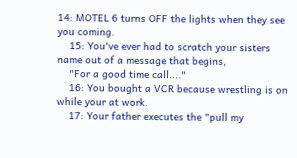14: MOTEL 6 turns OFF the lights when they see you coming.
    15: You've ever had to scratch your sisters name out of a message that begins,
    "For a good time call...."
    16: You bought a VCR because wrestling is on while your at work.
    17: Your father executes the "pull my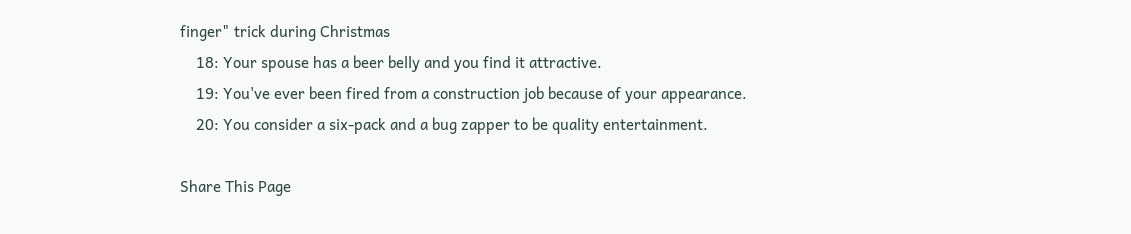finger" trick during Christmas
    18: Your spouse has a beer belly and you find it attractive.
    19: You've ever been fired from a construction job because of your appearance.
    20: You consider a six-pack and a bug zapper to be quality entertainment.

Share This Page